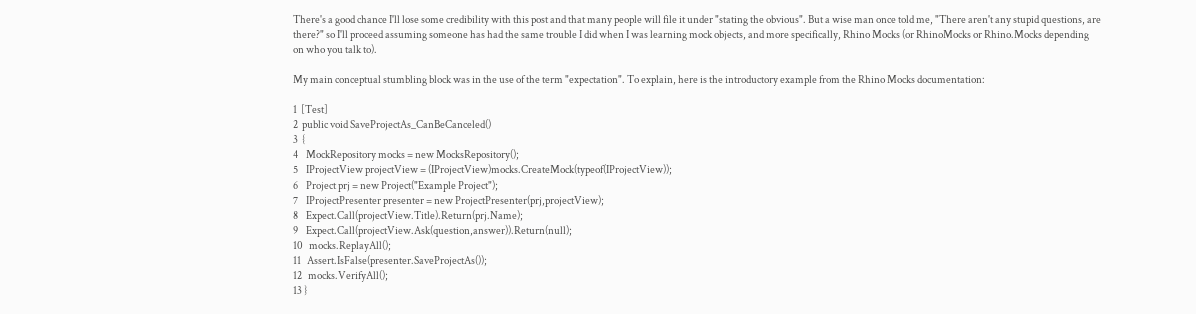There's a good chance I'll lose some credibility with this post and that many people will file it under "stating the obvious". But a wise man once told me, "There aren't any stupid questions, are there?" so I'll proceed assuming someone has had the same trouble I did when I was learning mock objects, and more specifically, Rhino Mocks (or RhinoMocks or Rhino.Mocks depending on who you talk to).

My main conceptual stumbling block was in the use of the term "expectation". To explain, here is the introductory example from the Rhino Mocks documentation:

1  [Test]
2  public void SaveProjectAs_CanBeCanceled()
3  {
4    MockRepository mocks = new MocksRepository();
5    IProjectView projectView = (IProjectView)mocks.CreateMock(typeof(IProjectView));
6    Project prj = new Project("Example Project");
7    IProjectPresenter presenter = new ProjectPresenter(prj,projectView);
8    Expect.Call(projectView.Title).Return(prj.Name);
9    Expect.Call(projectView.Ask(question,answer)).Return(null);
10   mocks.ReplayAll();
11   Assert.IsFalse(presenter.SaveProjectAs());
12   mocks.VerifyAll();
13 }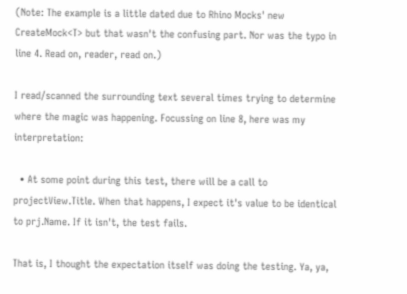(Note: The example is a little dated due to Rhino Mocks' new CreateMock<T> but that wasn't the confusing part. Nor was the typo in line 4. Read on, reader, read on.)

I read/scanned the surrounding text several times trying to determine where the magic was happening. Focussing on line 8, here was my interpretation:

  • At some point during this test, there will be a call to projectView.Title. When that happens, I expect it's value to be identical to prj.Name. If it isn't, the test fails.

That is, I thought the expectation itself was doing the testing. Ya, ya,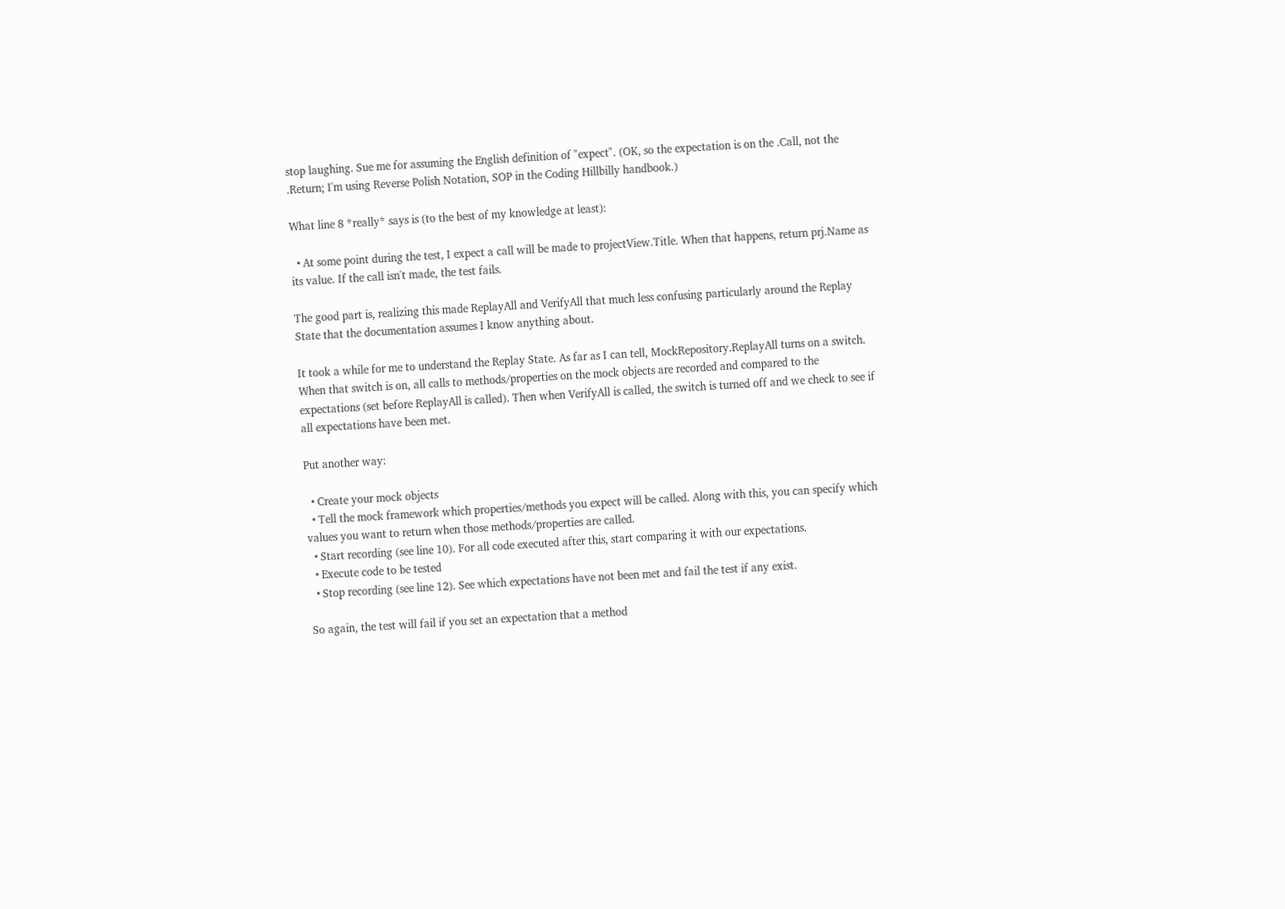stop laughing. Sue me for assuming the English definition of "expect". (OK, so the expectation is on the .Call, not the .Return; I'm using Reverse Polish Notation, SOP in the Coding Hillbilly handbook.)

What line 8 *really* says is (to the best of my knowledge at least):

  • At some point during the test, I expect a call will be made to projectView.Title. When that happens, return prj.Name as its value. If the call isn't made, the test fails.

The good part is, realizing this made ReplayAll and VerifyAll that much less confusing particularly around the Replay State that the documentation assumes I know anything about.

It took a while for me to understand the Replay State. As far as I can tell, MockRepository.ReplayAll turns on a switch. When that switch is on, all calls to methods/properties on the mock objects are recorded and compared to the expectations (set before ReplayAll is called). Then when VerifyAll is called, the switch is turned off and we check to see if all expectations have been met.

Put another way:

  • Create your mock objects
  • Tell the mock framework which properties/methods you expect will be called. Along with this, you can specify which values you want to return when those methods/properties are called.
  • Start recording (see line 10). For all code executed after this, start comparing it with our expectations.
  • Execute code to be tested
  • Stop recording (see line 12). See which expectations have not been met and fail the test if any exist.

So again, the test will fail if you set an expectation that a method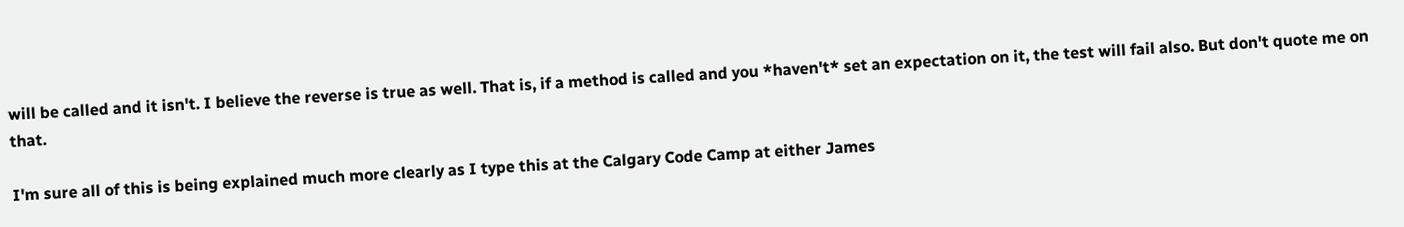will be called and it isn't. I believe the reverse is true as well. That is, if a method is called and you *haven't* set an expectation on it, the test will fail also. But don't quote me on that.

I'm sure all of this is being explained much more clearly as I type this at the Calgary Code Camp at either James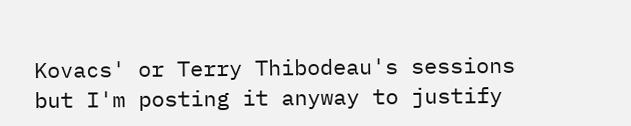Kovacs' or Terry Thibodeau's sessions but I'm posting it anyway to justify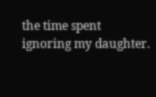the time spent ignoring my daughter.